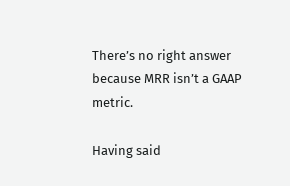There’s no right answer because MRR isn’t a GAAP metric.

Having said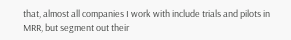that, almost all companies I work with include trials and pilots in MRR, but segment out their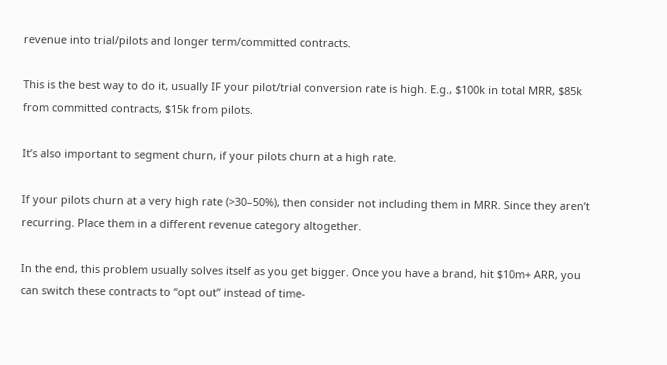revenue into trial/pilots and longer term/committed contracts.

This is the best way to do it, usually IF your pilot/trial conversion rate is high. E.g., $100k in total MRR, $85k from committed contracts, $15k from pilots.

It’s also important to segment churn, if your pilots churn at a high rate.

If your pilots churn at a very high rate (>30–50%), then consider not including them in MRR. Since they aren’t recurring. Place them in a different revenue category altogether.

In the end, this problem usually solves itself as you get bigger. Once you have a brand, hit $10m+ ARR, you can switch these contracts to “opt out” instead of time-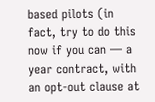based pilots (in fact, try to do this now if you can — a year contract, with an opt-out clause at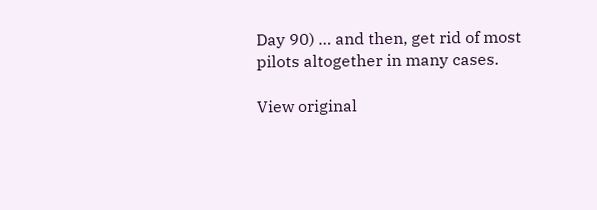Day 90) … and then, get rid of most pilots altogether in many cases.

View original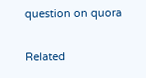question on quora

Related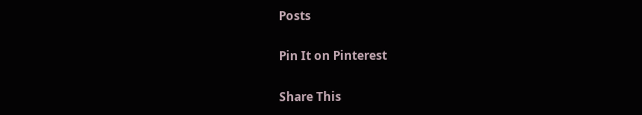Posts

Pin It on Pinterest

Share This